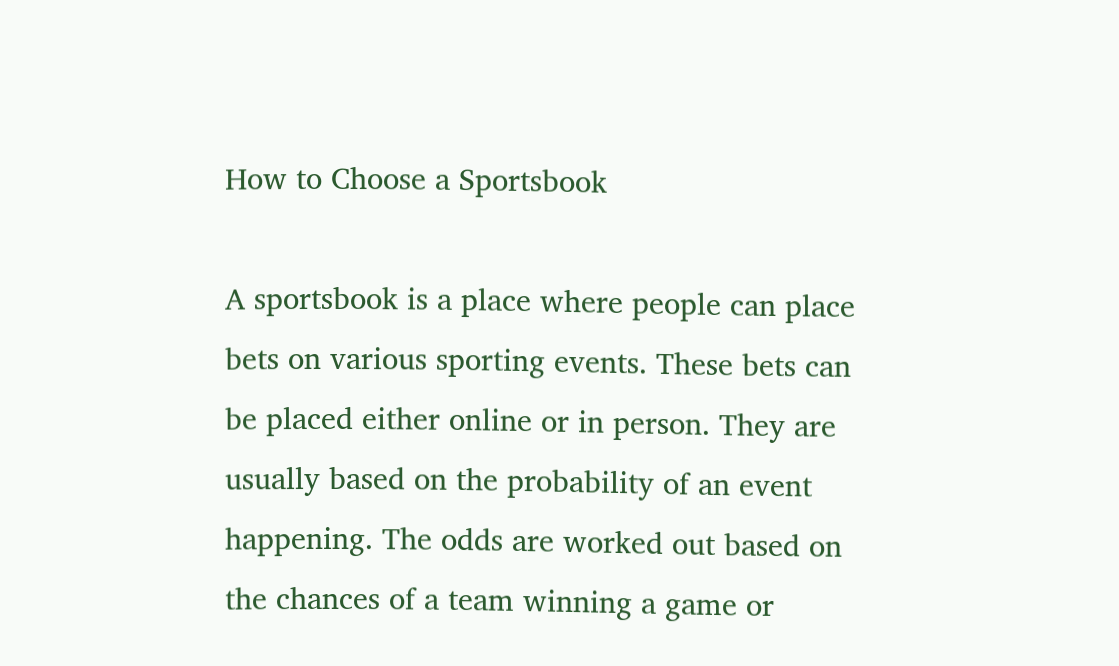How to Choose a Sportsbook

A sportsbook is a place where people can place bets on various sporting events. These bets can be placed either online or in person. They are usually based on the probability of an event happening. The odds are worked out based on the chances of a team winning a game or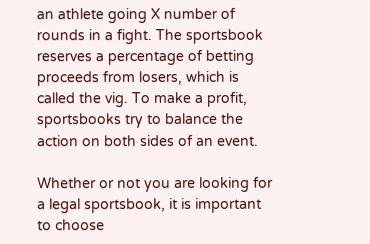an athlete going X number of rounds in a fight. The sportsbook reserves a percentage of betting proceeds from losers, which is called the vig. To make a profit, sportsbooks try to balance the action on both sides of an event.

Whether or not you are looking for a legal sportsbook, it is important to choose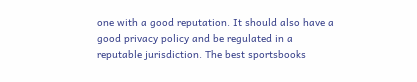one with a good reputation. It should also have a good privacy policy and be regulated in a reputable jurisdiction. The best sportsbooks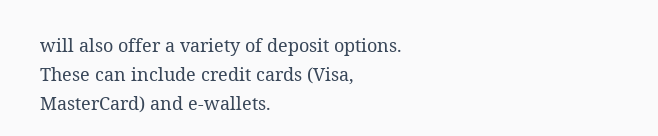will also offer a variety of deposit options. These can include credit cards (Visa, MasterCard) and e-wallets.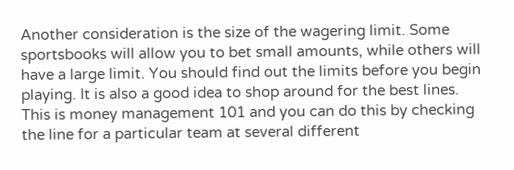Another consideration is the size of the wagering limit. Some sportsbooks will allow you to bet small amounts, while others will have a large limit. You should find out the limits before you begin playing. It is also a good idea to shop around for the best lines. This is money management 101 and you can do this by checking the line for a particular team at several different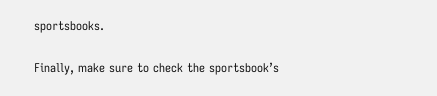sportsbooks.

Finally, make sure to check the sportsbook’s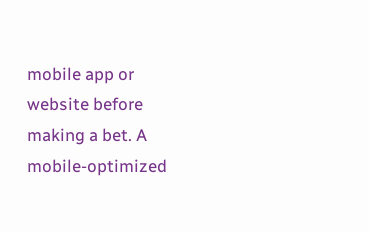mobile app or website before making a bet. A mobile-optimized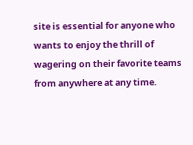site is essential for anyone who wants to enjoy the thrill of wagering on their favorite teams from anywhere at any time.